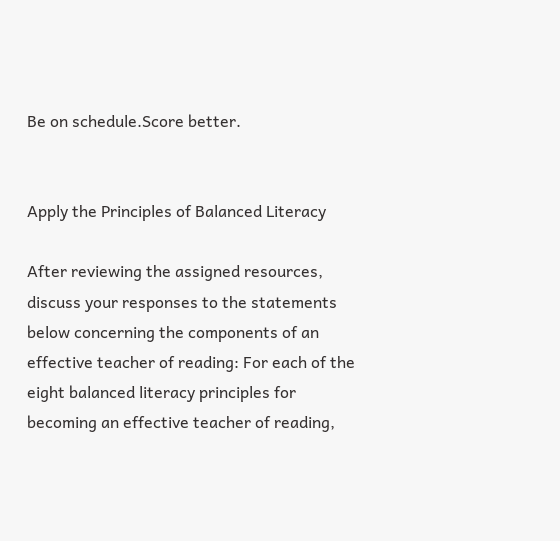Be on schedule.Score better.


Apply the Principles of Balanced Literacy

After reviewing the assigned resources, discuss your responses to the statements below concerning the components of an effective teacher of reading: For each of the eight balanced literacy principles for becoming an effective teacher of reading,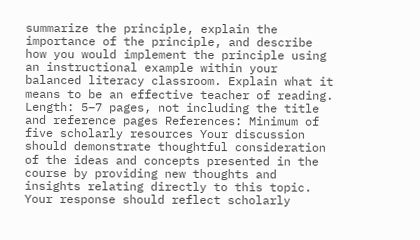summarize the principle, explain the importance of the principle, and describe how you would implement the principle using an instructional example within your balanced literacy classroom. Explain what it means to be an effective teacher of reading. Length: 5–7 pages, not including the title and reference pages References: Minimum of five scholarly resources Your discussion should demonstrate thoughtful consideration of the ideas and concepts presented in the course by providing new thoughts and insights relating directly to this topic. Your response should reflect scholarly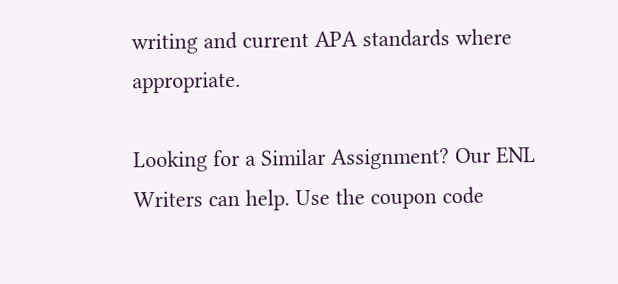writing and current APA standards where appropriate.

Looking for a Similar Assignment? Our ENL Writers can help. Use the coupon code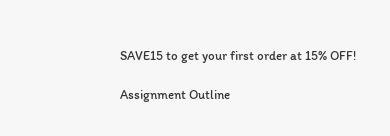SAVE15 to get your first order at 15% OFF!

Assignment Outline